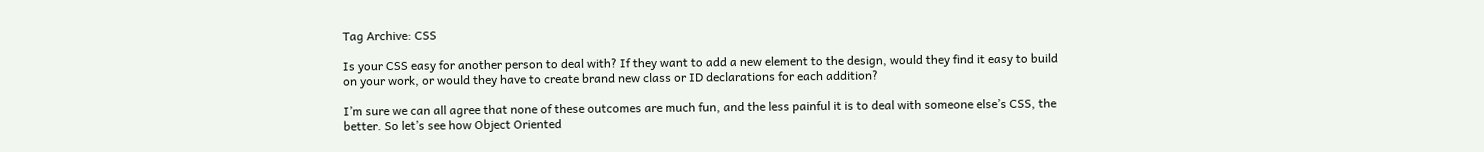Tag Archive: CSS

Is your CSS easy for another person to deal with? If they want to add a new element to the design, would they find it easy to build on your work, or would they have to create brand new class or ID declarations for each addition?

I’m sure we can all agree that none of these outcomes are much fun, and the less painful it is to deal with someone else’s CSS, the better. So let’s see how Object Oriented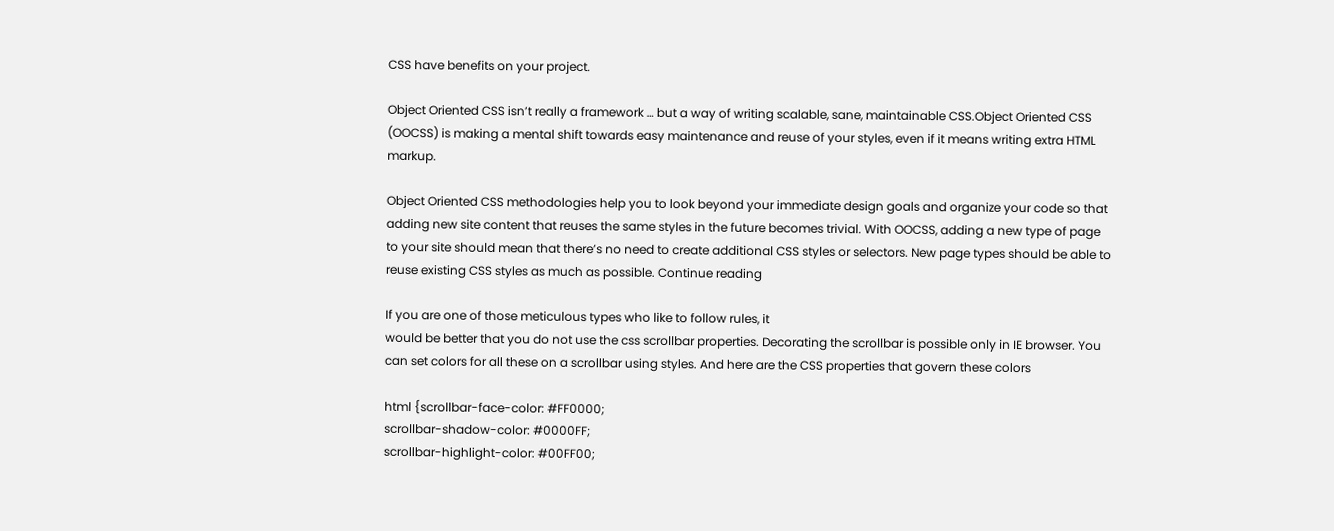CSS have benefits on your project.

Object Oriented CSS isn’t really a framework … but a way of writing scalable, sane, maintainable CSS.Object Oriented CSS (OOCSS) is making a mental shift towards easy maintenance and reuse of your styles, even if it means writing extra HTML markup.

Object Oriented CSS methodologies help you to look beyond your immediate design goals and organize your code so that adding new site content that reuses the same styles in the future becomes trivial. With OOCSS, adding a new type of page to your site should mean that there’s no need to create additional CSS styles or selectors. New page types should be able to reuse existing CSS styles as much as possible. Continue reading

If you are one of those meticulous types who like to follow rules, it
would be better that you do not use the css scrollbar properties. Decorating the scrollbar is possible only in IE browser. You can set colors for all these on a scrollbar using styles. And here are the CSS properties that govern these colors

html {scrollbar-face-color: #FF0000;
scrollbar-shadow-color: #0000FF;
scrollbar-highlight-color: #00FF00;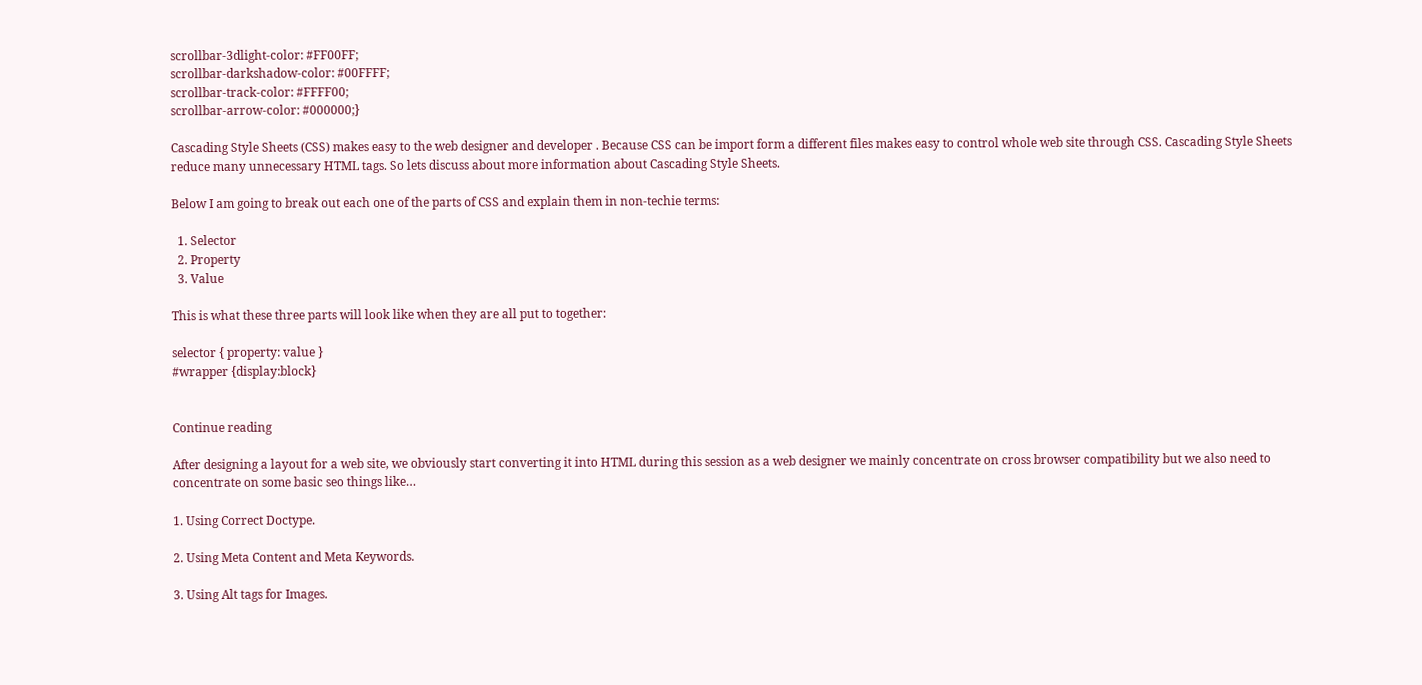scrollbar-3dlight-color: #FF00FF;
scrollbar-darkshadow-color: #00FFFF;
scrollbar-track-color: #FFFF00;
scrollbar-arrow-color: #000000;}

Cascading Style Sheets (CSS) makes easy to the web designer and developer . Because CSS can be import form a different files makes easy to control whole web site through CSS. Cascading Style Sheets reduce many unnecessary HTML tags. So lets discuss about more information about Cascading Style Sheets.

Below I am going to break out each one of the parts of CSS and explain them in non-techie terms:

  1. Selector
  2. Property
  3. Value

This is what these three parts will look like when they are all put to together:

selector { property: value }
#wrapper {display:block}


Continue reading

After designing a layout for a web site, we obviously start converting it into HTML during this session as a web designer we mainly concentrate on cross browser compatibility but we also need to concentrate on some basic seo things like…

1. Using Correct Doctype.

2. Using Meta Content and Meta Keywords.

3. Using Alt tags for Images.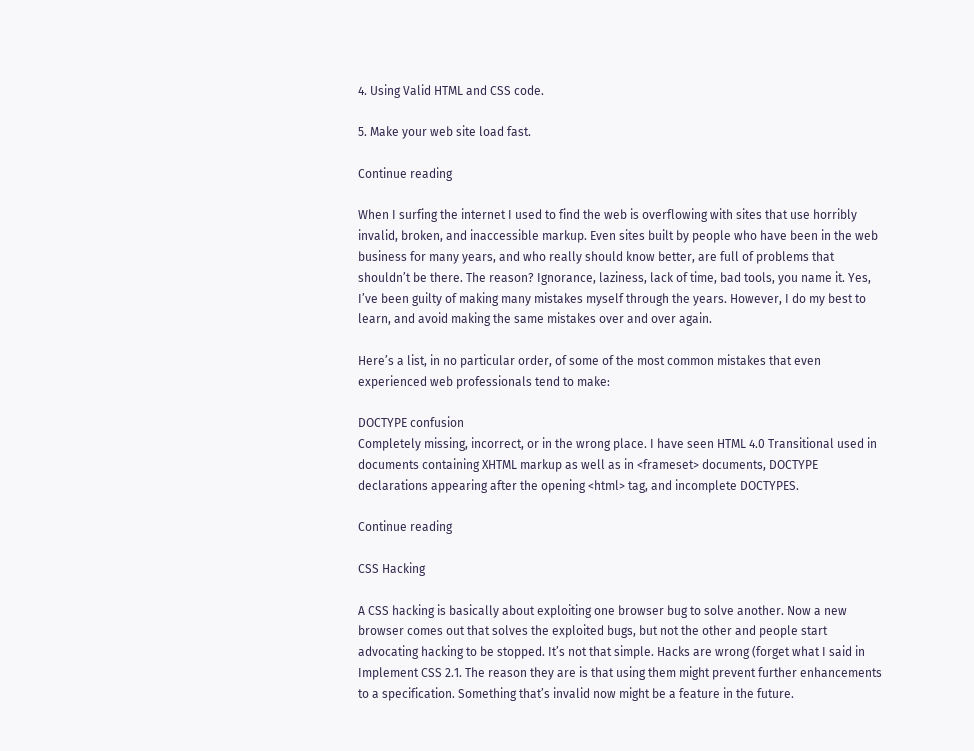4. Using Valid HTML and CSS code.

5. Make your web site load fast.

Continue reading

When I surfing the internet I used to find the web is overflowing with sites that use horribly invalid, broken, and inaccessible markup. Even sites built by people who have been in the web business for many years, and who really should know better, are full of problems that shouldn’t be there. The reason? Ignorance, laziness, lack of time, bad tools, you name it. Yes, I’ve been guilty of making many mistakes myself through the years. However, I do my best to learn, and avoid making the same mistakes over and over again.

Here’s a list, in no particular order, of some of the most common mistakes that even experienced web professionals tend to make:

DOCTYPE confusion
Completely missing, incorrect, or in the wrong place. I have seen HTML 4.0 Transitional used in documents containing XHTML markup as well as in <frameset> documents, DOCTYPE declarations appearing after the opening <html> tag, and incomplete DOCTYPES.

Continue reading

CSS Hacking

A CSS hacking is basically about exploiting one browser bug to solve another. Now a new browser comes out that solves the exploited bugs, but not the other and people start advocating hacking to be stopped. It’s not that simple. Hacks are wrong (forget what I said in Implement CSS 2.1. The reason they are is that using them might prevent further enhancements to a specification. Something that’s invalid now might be a feature in the future.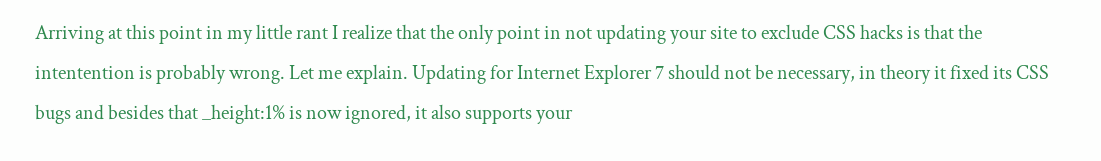Arriving at this point in my little rant I realize that the only point in not updating your site to exclude CSS hacks is that the intentention is probably wrong. Let me explain. Updating for Internet Explorer 7 should not be necessary, in theory it fixed its CSS bugs and besides that _height:1% is now ignored, it also supports your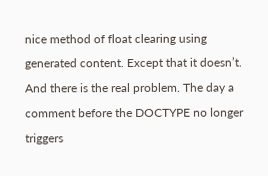nice method of float clearing using generated content. Except that it doesn’t. And there is the real problem. The day a comment before the DOCTYPE no longer triggers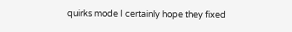quirks mode I certainly hope they fixed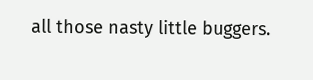all those nasty little buggers.